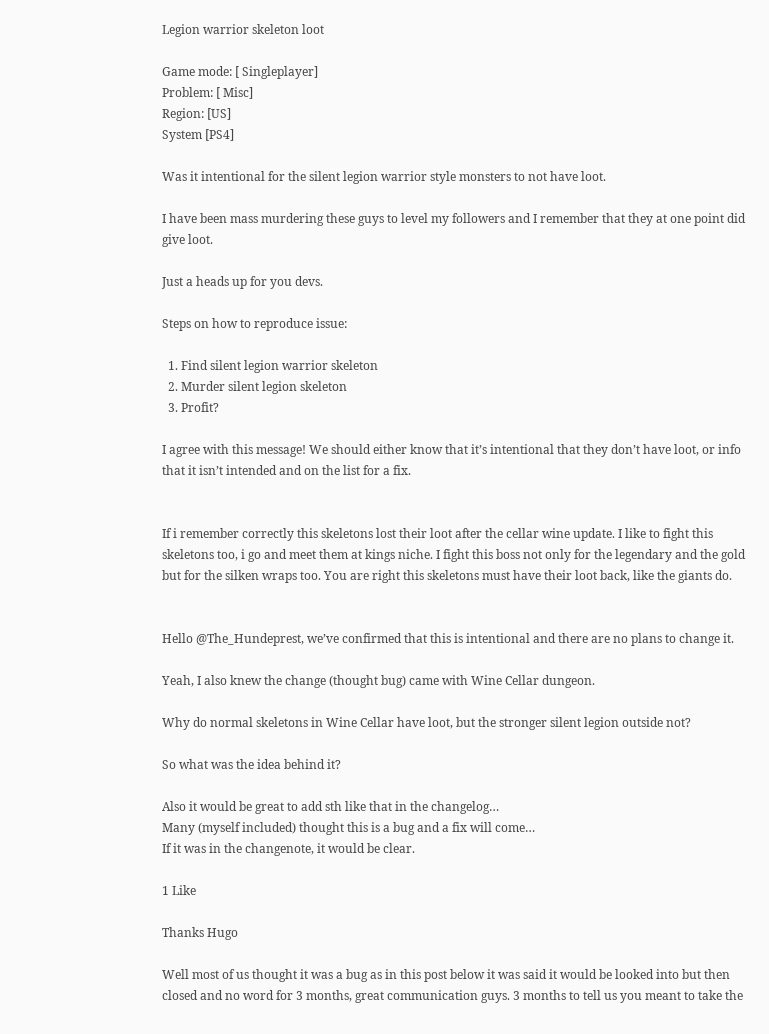Legion warrior skeleton loot

Game mode: [ Singleplayer]
Problem: [ Misc]
Region: [US]
System [PS4]

Was it intentional for the silent legion warrior style monsters to not have loot.

I have been mass murdering these guys to level my followers and I remember that they at one point did give loot.

Just a heads up for you devs.

Steps on how to reproduce issue:

  1. Find silent legion warrior skeleton
  2. Murder silent legion skeleton
  3. Profit?

I agree with this message! We should either know that it’s intentional that they don’t have loot, or info that it isn’t intended and on the list for a fix.


If i remember correctly this skeletons lost their loot after the cellar wine update. I like to fight this skeletons too, i go and meet them at kings niche. I fight this boss not only for the legendary and the gold but for the silken wraps too. You are right this skeletons must have their loot back, like the giants do.


Hello @The_Hundeprest, we’ve confirmed that this is intentional and there are no plans to change it.

Yeah, I also knew the change (thought bug) came with Wine Cellar dungeon.

Why do normal skeletons in Wine Cellar have loot, but the stronger silent legion outside not?

So what was the idea behind it?

Also it would be great to add sth like that in the changelog…
Many (myself included) thought this is a bug and a fix will come…
If it was in the changenote, it would be clear.

1 Like

Thanks Hugo

Well most of us thought it was a bug as in this post below it was said it would be looked into but then closed and no word for 3 months, great communication guys. 3 months to tell us you meant to take the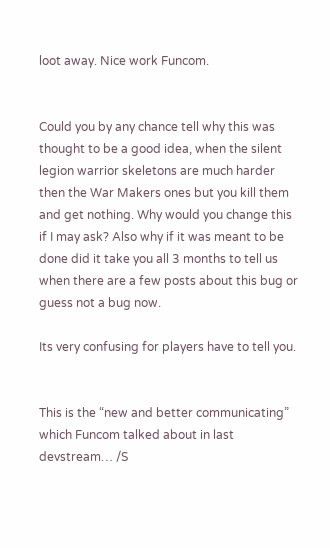loot away. Nice work Funcom.


Could you by any chance tell why this was thought to be a good idea, when the silent legion warrior skeletons are much harder then the War Makers ones but you kill them and get nothing. Why would you change this if I may ask? Also why if it was meant to be done did it take you all 3 months to tell us when there are a few posts about this bug or guess not a bug now.

Its very confusing for players have to tell you.


This is the “new and better communicating” which Funcom talked about in last devstream… /S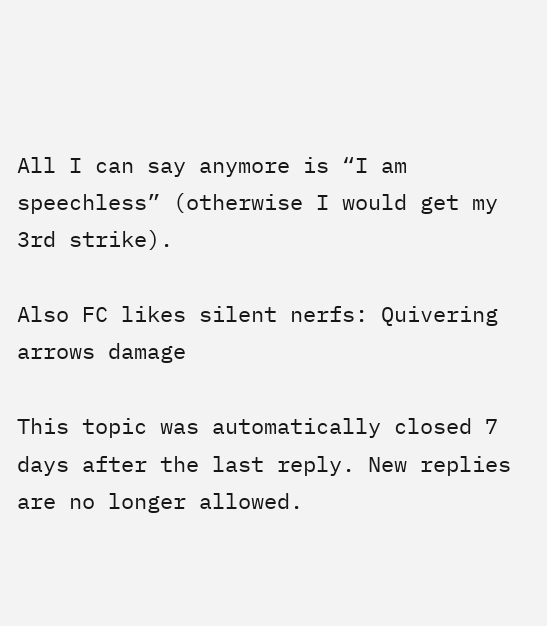All I can say anymore is “I am speechless” (otherwise I would get my 3rd strike).

Also FC likes silent nerfs: Quivering arrows damage

This topic was automatically closed 7 days after the last reply. New replies are no longer allowed.